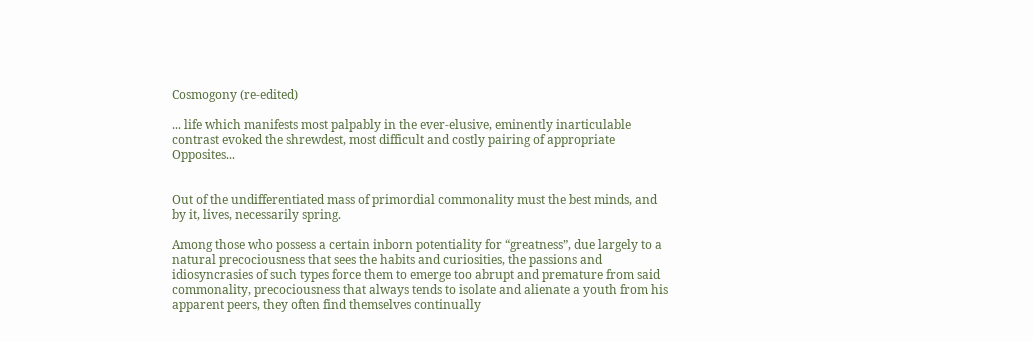Cosmogony (re-edited)

... life which manifests most palpably in the ever-elusive, eminently inarticulable contrast evoked the shrewdest, most difficult and costly pairing of appropriate Opposites...


Out of the undifferentiated mass of primordial commonality must the best minds, and by it, lives, necessarily spring.

Among those who possess a certain inborn potentiality for “greatness”, due largely to a natural precociousness that sees the habits and curiosities, the passions and idiosyncrasies of such types force them to emerge too abrupt and premature from said commonality, precociousness that always tends to isolate and alienate a youth from his apparent peers, they often find themselves continually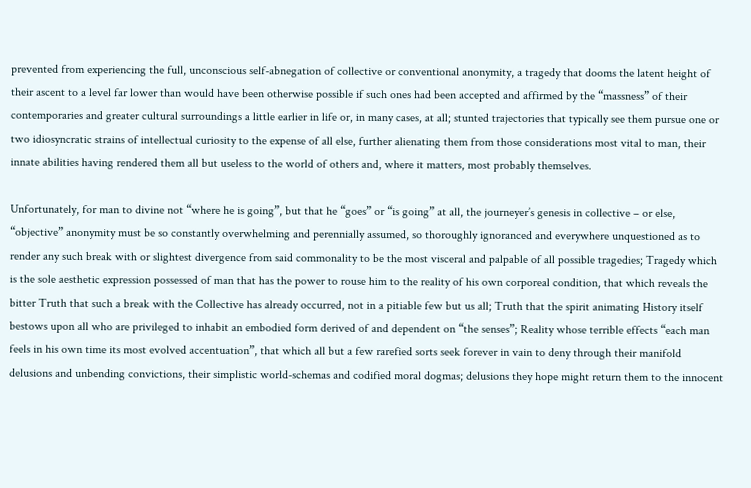prevented from experiencing the full, unconscious self-abnegation of collective or conventional anonymity, a tragedy that dooms the latent height of their ascent to a level far lower than would have been otherwise possible if such ones had been accepted and affirmed by the “massness” of their contemporaries and greater cultural surroundings a little earlier in life or, in many cases, at all; stunted trajectories that typically see them pursue one or two idiosyncratic strains of intellectual curiosity to the expense of all else, further alienating them from those considerations most vital to man, their innate abilities having rendered them all but useless to the world of others and, where it matters, most probably themselves.

Unfortunately, for man to divine not “where he is going”, but that he “goes” or “is going” at all, the journeyer’s genesis in collective – or else, “objective” anonymity must be so constantly overwhelming and perennially assumed, so thoroughly ignoranced and everywhere unquestioned as to render any such break with or slightest divergence from said commonality to be the most visceral and palpable of all possible tragedies; Tragedy which is the sole aesthetic expression possessed of man that has the power to rouse him to the reality of his own corporeal condition, that which reveals the bitter Truth that such a break with the Collective has already occurred, not in a pitiable few but us all; Truth that the spirit animating History itself bestows upon all who are privileged to inhabit an embodied form derived of and dependent on “the senses”; Reality whose terrible effects “each man feels in his own time its most evolved accentuation”, that which all but a few rarefied sorts seek forever in vain to deny through their manifold delusions and unbending convictions, their simplistic world-schemas and codified moral dogmas; delusions they hope might return them to the innocent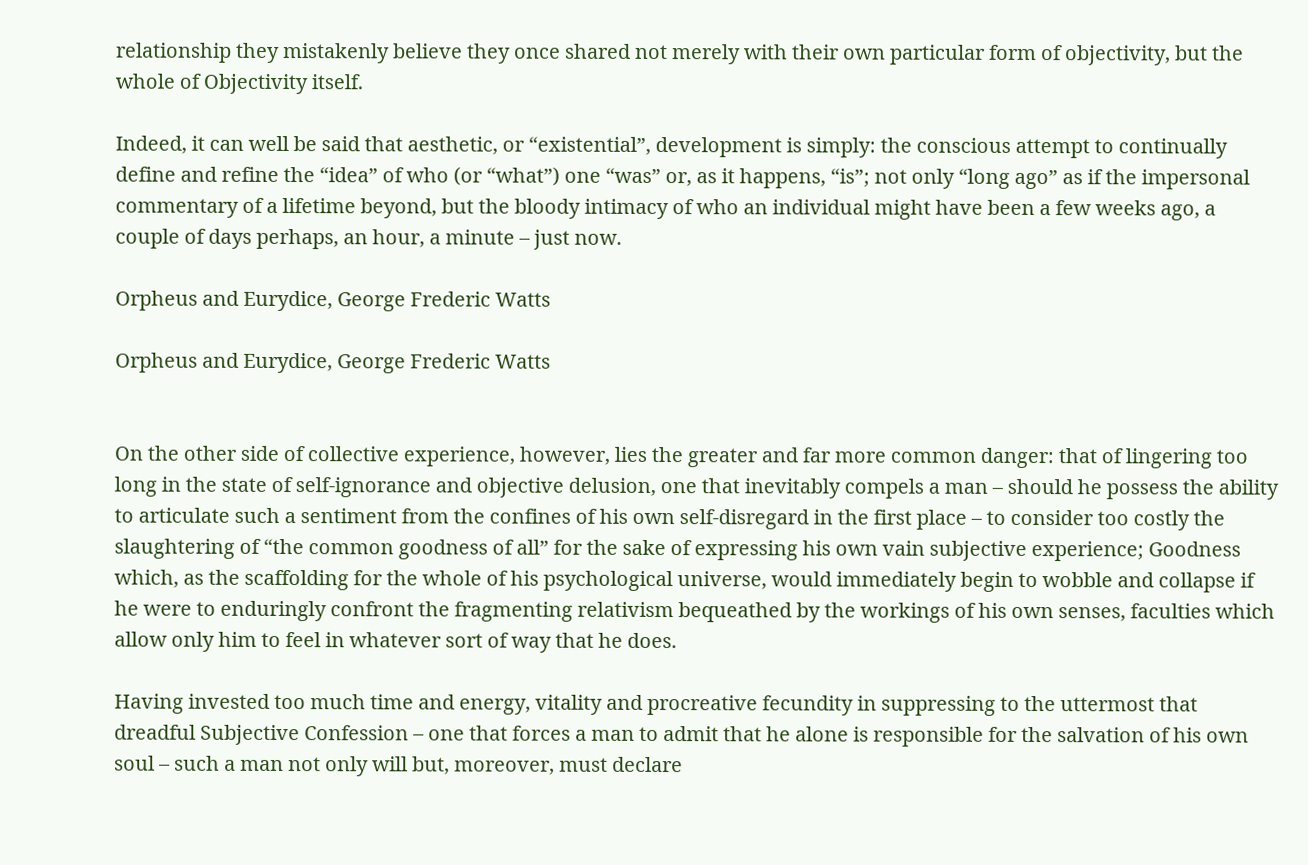relationship they mistakenly believe they once shared not merely with their own particular form of objectivity, but the whole of Objectivity itself.

Indeed, it can well be said that aesthetic, or “existential”, development is simply: the conscious attempt to continually define and refine the “idea” of who (or “what”) one “was” or, as it happens, “is”; not only “long ago” as if the impersonal commentary of a lifetime beyond, but the bloody intimacy of who an individual might have been a few weeks ago, a couple of days perhaps, an hour, a minute – just now.

Orpheus and Eurydice, George Frederic Watts

Orpheus and Eurydice, George Frederic Watts


On the other side of collective experience, however, lies the greater and far more common danger: that of lingering too long in the state of self-ignorance and objective delusion, one that inevitably compels a man – should he possess the ability to articulate such a sentiment from the confines of his own self-disregard in the first place – to consider too costly the slaughtering of “the common goodness of all” for the sake of expressing his own vain subjective experience; Goodness which, as the scaffolding for the whole of his psychological universe, would immediately begin to wobble and collapse if he were to enduringly confront the fragmenting relativism bequeathed by the workings of his own senses, faculties which allow only him to feel in whatever sort of way that he does.

Having invested too much time and energy, vitality and procreative fecundity in suppressing to the uttermost that dreadful Subjective Confession – one that forces a man to admit that he alone is responsible for the salvation of his own soul – such a man not only will but, moreover, must declare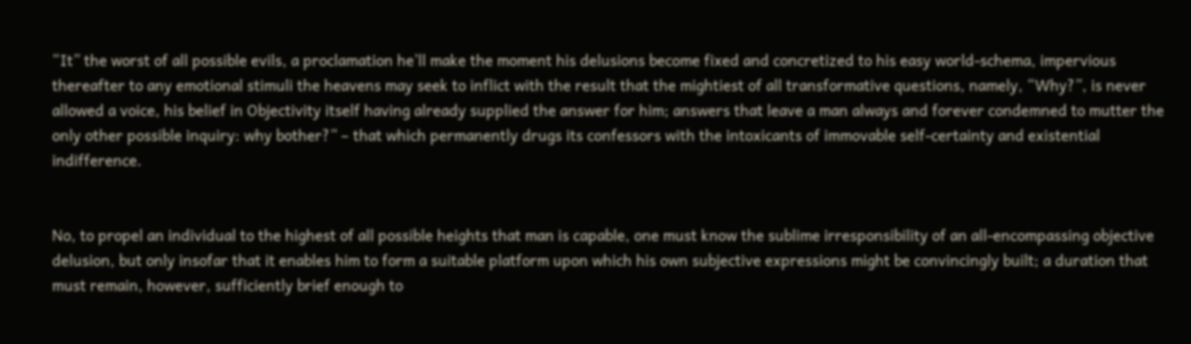“It” the worst of all possible evils, a proclamation he’ll make the moment his delusions become fixed and concretized to his easy world-schema, impervious thereafter to any emotional stimuli the heavens may seek to inflict with the result that the mightiest of all transformative questions, namely, “Why?”, is never allowed a voice, his belief in Objectivity itself having already supplied the answer for him; answers that leave a man always and forever condemned to mutter the only other possible inquiry: why bother?” – that which permanently drugs its confessors with the intoxicants of immovable self-certainty and existential indifference.


No, to propel an individual to the highest of all possible heights that man is capable, one must know the sublime irresponsibility of an all-encompassing objective delusion, but only insofar that it enables him to form a suitable platform upon which his own subjective expressions might be convincingly built; a duration that must remain, however, sufficiently brief enough to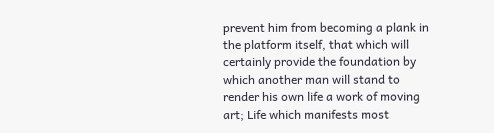prevent him from becoming a plank in the platform itself, that which will certainly provide the foundation by which another man will stand to render his own life a work of moving art; Life which manifests most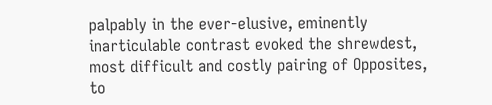palpably in the ever-elusive, eminently inarticulable contrast evoked the shrewdest, most difficult and costly pairing of Opposites, to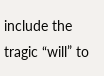include the tragic “will” to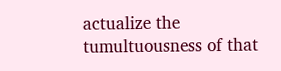actualize the tumultuousness of that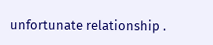unfortunate relationship .